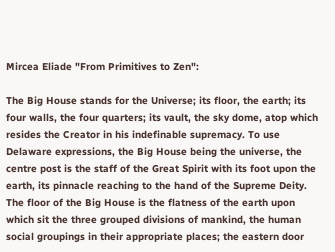Mircea Eliade "From Primitives to Zen":

The Big House stands for the Universe; its floor, the earth; its four walls, the four quarters; its vault, the sky dome, atop which resides the Creator in his indefinable supremacy. To use Delaware expressions, the Big House being the universe, the centre post is the staff of the Great Spirit with its foot upon the earth, its pinnacle reaching to the hand of the Supreme Deity. The floor of the Big House is the flatness of the earth upon which sit the three grouped divisions of mankind, the human social groupings in their appropriate places; the eastern door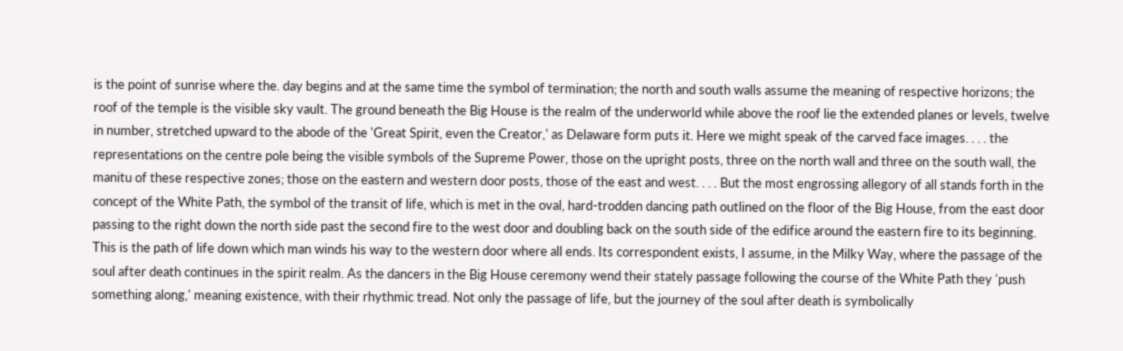is the point of sunrise where the. day begins and at the same time the symbol of termination; the north and south walls assume the meaning of respective horizons; the roof of the temple is the visible sky vault. The ground beneath the Big House is the realm of the underworld while above the roof lie the extended planes or levels, twelve in number, stretched upward to the abode of the 'Great Spirit, even the Creator,' as Delaware form puts it. Here we might speak of the carved face images. . . . the representations on the centre pole being the visible symbols of the Supreme Power, those on the upright posts, three on the north wall and three on the south wall, the manitu of these respective zones; those on the eastern and western door posts, those of the east and west. . . . But the most engrossing allegory of all stands forth in the concept of the White Path, the symbol of the transit of life, which is met in the oval, hard-trodden dancing path outlined on the floor of the Big House, from the east door passing to the right down the north side past the second fire to the west door and doubling back on the south side of the edifice around the eastern fire to its beginning. This is the path of life down which man winds his way to the western door where all ends. Its correspondent exists, I assume, in the Milky Way, where the passage of the soul after death continues in the spirit realm. As the dancers in the Big House ceremony wend their stately passage following the course of the White Path they 'push something along,' meaning existence, with their rhythmic tread. Not only the passage of life, but the journey of the soul after death is symbolically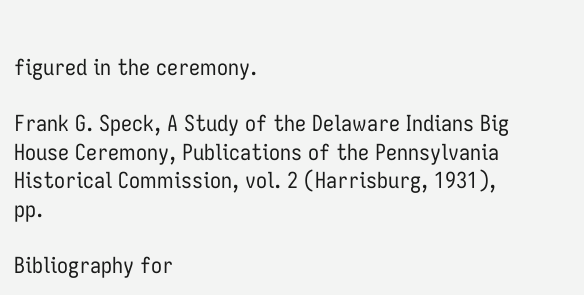figured in the ceremony.

Frank G. Speck, A Study of the Delaware Indians Big House Ceremony, Publications of the Pennsylvania Historical Commission, vol. 2 (Harrisburg, 1931), pp.

Bibliography for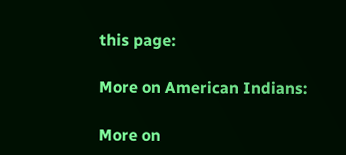this page:

More on American Indians:

More on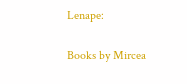Lenape:

Books by Mircea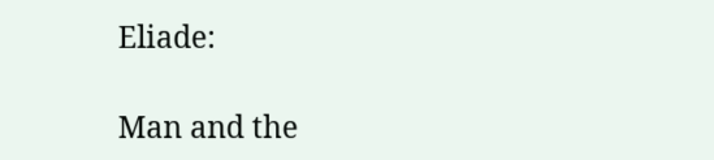Eliade:

Man and the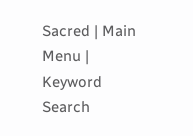Sacred | Main Menu | Keyword Search